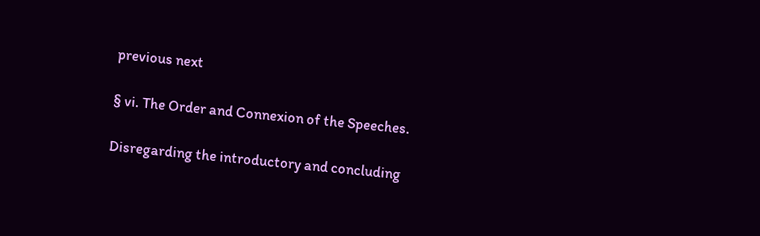previous next

§ vi. The Order and Connexion of the Speeches.

Disregarding the introductory and concluding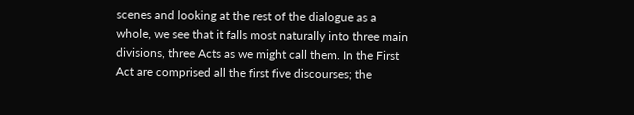scenes and looking at the rest of the dialogue as a whole, we see that it falls most naturally into three main divisions, three Acts as we might call them. In the First Act are comprised all the first five discourses; the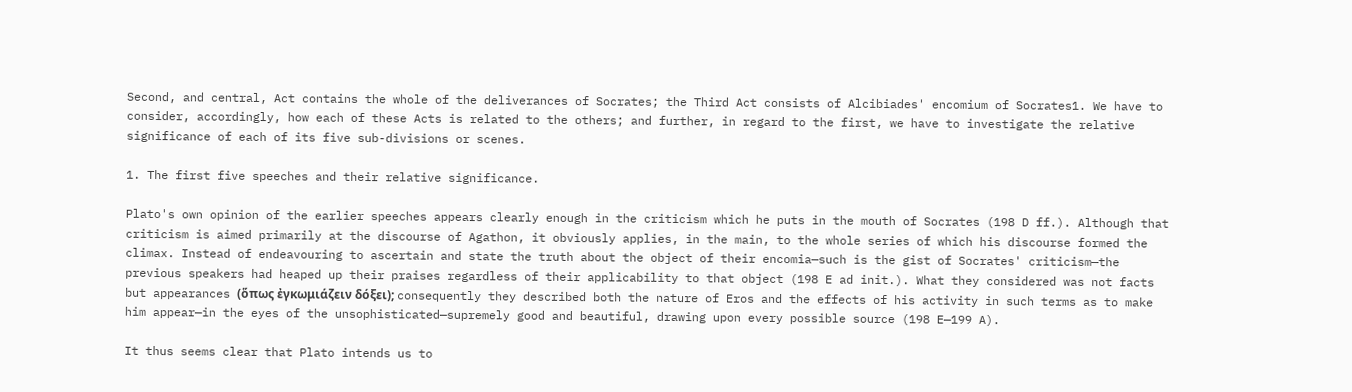Second, and central, Act contains the whole of the deliverances of Socrates; the Third Act consists of Alcibiades' encomium of Socrates1. We have to consider, accordingly, how each of these Acts is related to the others; and further, in regard to the first, we have to investigate the relative significance of each of its five sub-divisions or scenes.

1. The first five speeches and their relative significance.

Plato's own opinion of the earlier speeches appears clearly enough in the criticism which he puts in the mouth of Socrates (198 D ff.). Although that criticism is aimed primarily at the discourse of Agathon, it obviously applies, in the main, to the whole series of which his discourse formed the climax. Instead of endeavouring to ascertain and state the truth about the object of their encomia—such is the gist of Socrates' criticism—the previous speakers had heaped up their praises regardless of their applicability to that object (198 E ad init.). What they considered was not facts but appearances (ὅπως ἐγκωμιάζειν δόξει); consequently they described both the nature of Eros and the effects of his activity in such terms as to make him appear—in the eyes of the unsophisticated—supremely good and beautiful, drawing upon every possible source (198 E—199 A).

It thus seems clear that Plato intends us to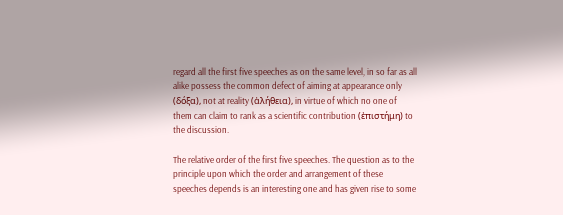regard all the first five speeches as on the same level, in so far as all alike possess the common defect of aiming at appearance only (δόξα), not at reality (ἀλήθεια), in virtue of which no one of them can claim to rank as a scientific contribution (ἐπιστήμη) to the discussion.

The relative order of the first five speeches. The question as to the principle upon which the order and arrangement of these speeches depends is an interesting one and has given rise to some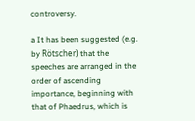controversy.

a It has been suggested (e.g. by Rötscher) that the speeches are arranged in the order of ascending importance, beginning with that of Phaedrus, which is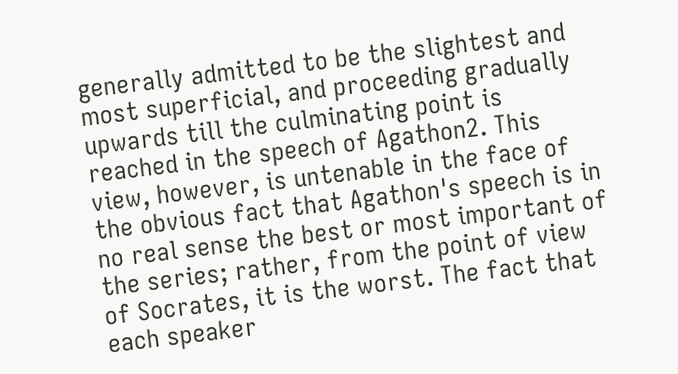generally admitted to be the slightest and most superficial, and proceeding gradually upwards till the culminating point is reached in the speech of Agathon2. This view, however, is untenable in the face of the obvious fact that Agathon's speech is in no real sense the best or most important of the series; rather, from the point of view of Socrates, it is the worst. The fact that each speaker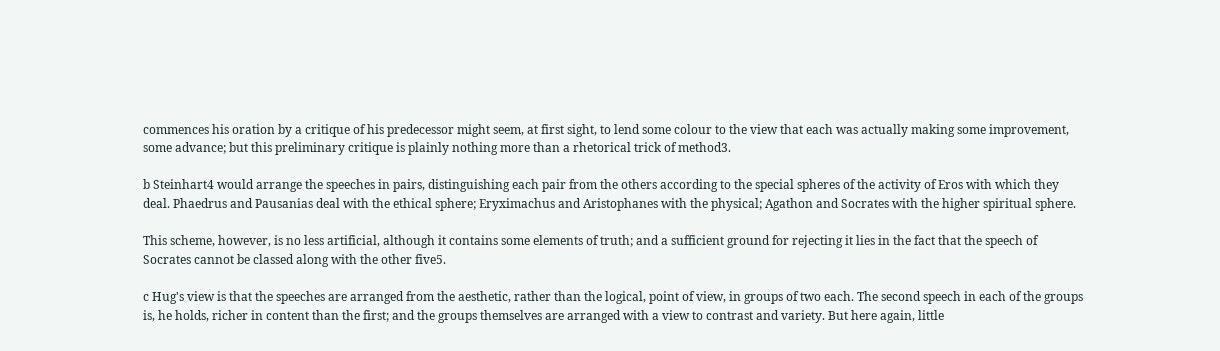commences his oration by a critique of his predecessor might seem, at first sight, to lend some colour to the view that each was actually making some improvement, some advance; but this preliminary critique is plainly nothing more than a rhetorical trick of method3.

b Steinhart4 would arrange the speeches in pairs, distinguishing each pair from the others according to the special spheres of the activity of Eros with which they deal. Phaedrus and Pausanias deal with the ethical sphere; Eryximachus and Aristophanes with the physical; Agathon and Socrates with the higher spiritual sphere.

This scheme, however, is no less artificial, although it contains some elements of truth; and a sufficient ground for rejecting it lies in the fact that the speech of Socrates cannot be classed along with the other five5.

c Hug's view is that the speeches are arranged from the aesthetic, rather than the logical, point of view, in groups of two each. The second speech in each of the groups is, he holds, richer in content than the first; and the groups themselves are arranged with a view to contrast and variety. But here again, little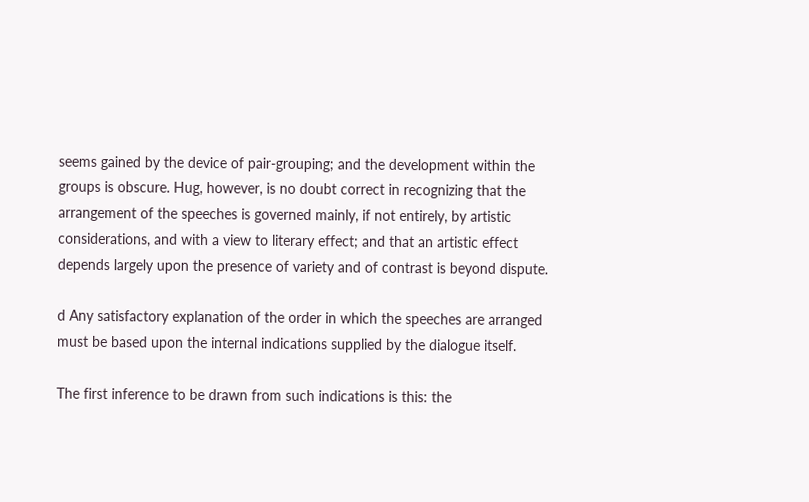seems gained by the device of pair-grouping; and the development within the groups is obscure. Hug, however, is no doubt correct in recognizing that the arrangement of the speeches is governed mainly, if not entirely, by artistic considerations, and with a view to literary effect; and that an artistic effect depends largely upon the presence of variety and of contrast is beyond dispute.

d Any satisfactory explanation of the order in which the speeches are arranged must be based upon the internal indications supplied by the dialogue itself.

The first inference to be drawn from such indications is this: the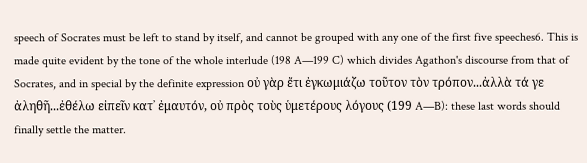speech of Socrates must be left to stand by itself, and cannot be grouped with any one of the first five speeches6. This is made quite evident by the tone of the whole interlude (198 A—199 C) which divides Agathon's discourse from that of Socrates, and in special by the definite expression οὐ γὰρ ἔτι ἐγκωμιάζω τοῦτον τὸν τρόπον...ἀλλὰ τά γε ἀληθῆ...ἐθέλω εἰπεῖν κατ᾽ ἐμαυτόν, οὐ πρὸς τοὺς ὑμετέρους λόγους (199 A—B): these last words should finally settle the matter.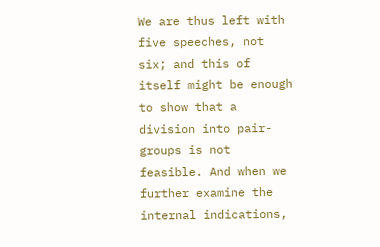We are thus left with five speeches, not six; and this of itself might be enough to show that a division into pair-groups is not feasible. And when we further examine the internal indications,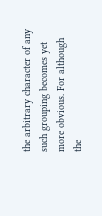the arbitrary character of any such grouping becomes yet more obvious. For although the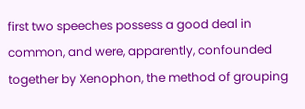first two speeches possess a good deal in common, and were, apparently, confounded together by Xenophon, the method of grouping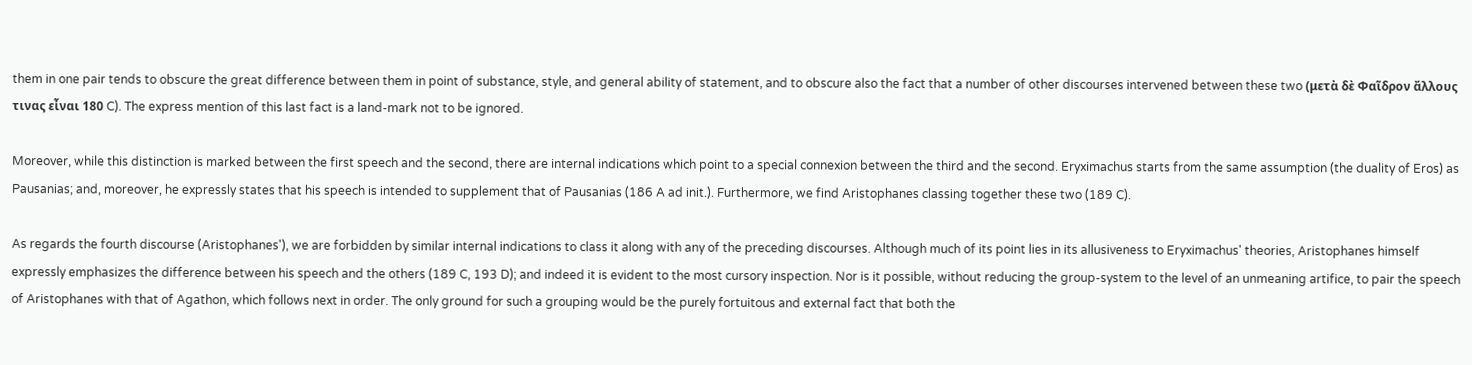them in one pair tends to obscure the great difference between them in point of substance, style, and general ability of statement, and to obscure also the fact that a number of other discourses intervened between these two (μετὰ δὲ Φαῖδρον ἄλλους τινας εἶναι 180 C). The express mention of this last fact is a land-mark not to be ignored.

Moreover, while this distinction is marked between the first speech and the second, there are internal indications which point to a special connexion between the third and the second. Eryximachus starts from the same assumption (the duality of Eros) as Pausanias; and, moreover, he expressly states that his speech is intended to supplement that of Pausanias (186 A ad init.). Furthermore, we find Aristophanes classing together these two (189 C).

As regards the fourth discourse (Aristophanes'), we are forbidden by similar internal indications to class it along with any of the preceding discourses. Although much of its point lies in its allusiveness to Eryximachus' theories, Aristophanes himself expressly emphasizes the difference between his speech and the others (189 C, 193 D); and indeed it is evident to the most cursory inspection. Nor is it possible, without reducing the group-system to the level of an unmeaning artifice, to pair the speech of Aristophanes with that of Agathon, which follows next in order. The only ground for such a grouping would be the purely fortuitous and external fact that both the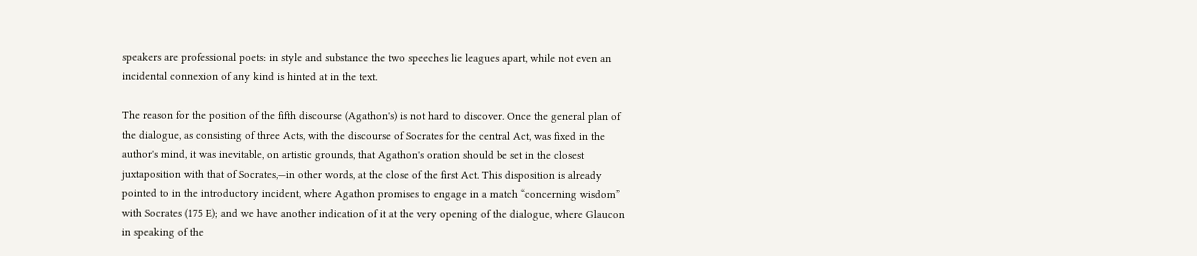speakers are professional poets: in style and substance the two speeches lie leagues apart, while not even an incidental connexion of any kind is hinted at in the text.

The reason for the position of the fifth discourse (Agathon's) is not hard to discover. Once the general plan of the dialogue, as consisting of three Acts, with the discourse of Socrates for the central Act, was fixed in the author's mind, it was inevitable, on artistic grounds, that Agathon's oration should be set in the closest juxtaposition with that of Socrates,—in other words, at the close of the first Act. This disposition is already pointed to in the introductory incident, where Agathon promises to engage in a match “concerning wisdom” with Socrates (175 E); and we have another indication of it at the very opening of the dialogue, where Glaucon in speaking of the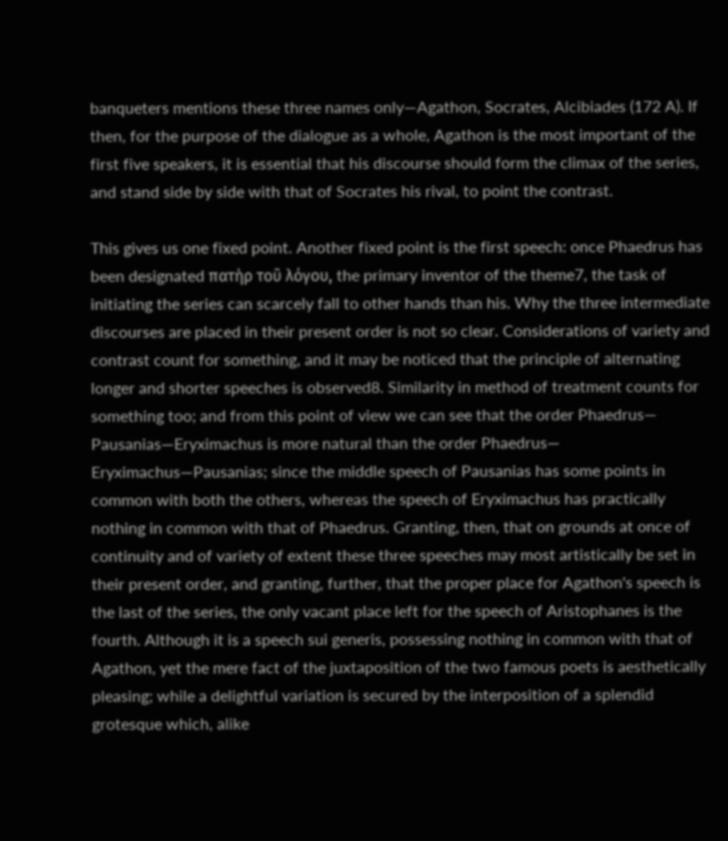banqueters mentions these three names only—Agathon, Socrates, Alcibiades (172 A). If then, for the purpose of the dialogue as a whole, Agathon is the most important of the first five speakers, it is essential that his discourse should form the climax of the series, and stand side by side with that of Socrates his rival, to point the contrast.

This gives us one fixed point. Another fixed point is the first speech: once Phaedrus has been designated πατὴρ τοῦ λόγου, the primary inventor of the theme7, the task of initiating the series can scarcely fall to other hands than his. Why the three intermediate discourses are placed in their present order is not so clear. Considerations of variety and contrast count for something, and it may be noticed that the principle of alternating longer and shorter speeches is observed8. Similarity in method of treatment counts for something too; and from this point of view we can see that the order Phaedrus— Pausanias—Eryximachus is more natural than the order Phaedrus— Eryximachus—Pausanias; since the middle speech of Pausanias has some points in common with both the others, whereas the speech of Eryximachus has practically nothing in common with that of Phaedrus. Granting, then, that on grounds at once of continuity and of variety of extent these three speeches may most artistically be set in their present order, and granting, further, that the proper place for Agathon's speech is the last of the series, the only vacant place left for the speech of Aristophanes is the fourth. Although it is a speech sui generis, possessing nothing in common with that of Agathon, yet the mere fact of the juxtaposition of the two famous poets is aesthetically pleasing; while a delightful variation is secured by the interposition of a splendid grotesque which, alike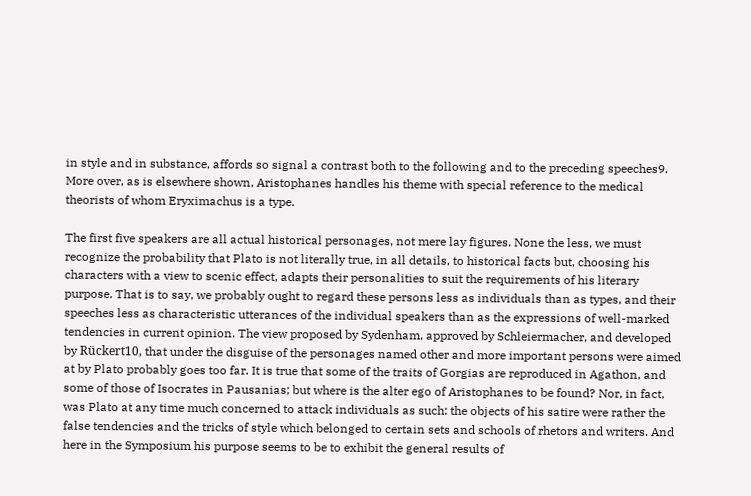in style and in substance, affords so signal a contrast both to the following and to the preceding speeches9. More over, as is elsewhere shown, Aristophanes handles his theme with special reference to the medical theorists of whom Eryximachus is a type.

The first five speakers are all actual historical personages, not mere lay figures. None the less, we must recognize the probability that Plato is not literally true, in all details, to historical facts but, choosing his characters with a view to scenic effect, adapts their personalities to suit the requirements of his literary purpose. That is to say, we probably ought to regard these persons less as individuals than as types, and their speeches less as characteristic utterances of the individual speakers than as the expressions of well-marked tendencies in current opinion. The view proposed by Sydenham, approved by Schleiermacher, and developed by Rückert10, that under the disguise of the personages named other and more important persons were aimed at by Plato probably goes too far. It is true that some of the traits of Gorgias are reproduced in Agathon, and some of those of Isocrates in Pausanias; but where is the alter ego of Aristophanes to be found? Nor, in fact, was Plato at any time much concerned to attack individuals as such: the objects of his satire were rather the false tendencies and the tricks of style which belonged to certain sets and schools of rhetors and writers. And here in the Symposium his purpose seems to be to exhibit the general results of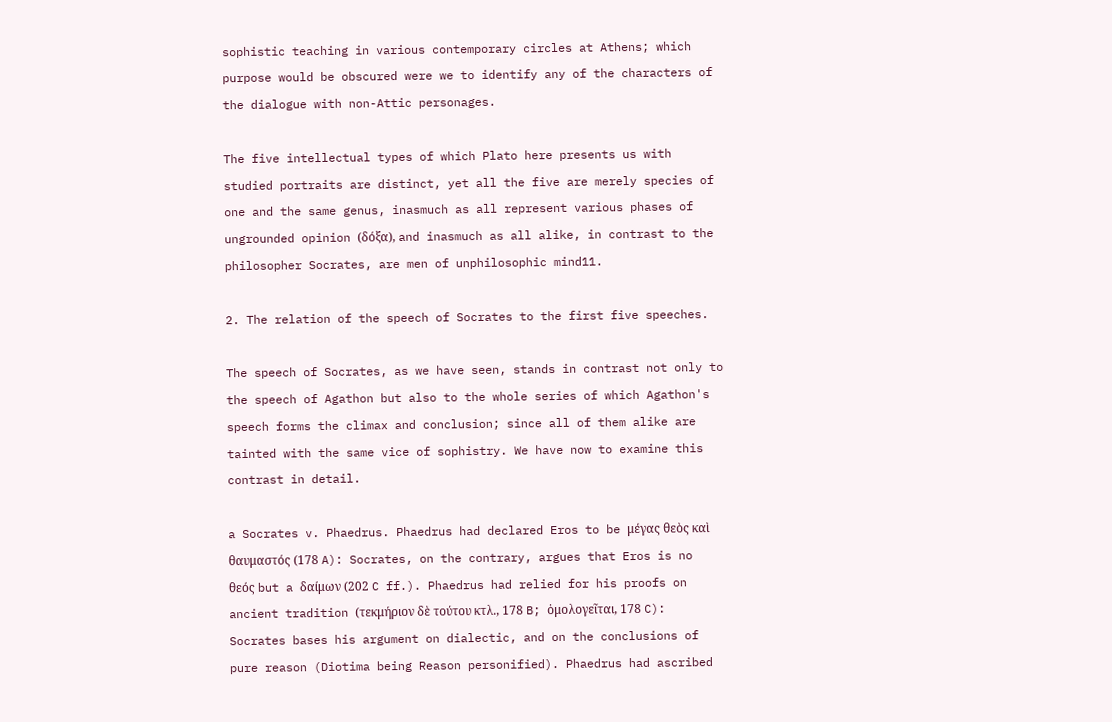sophistic teaching in various contemporary circles at Athens; which purpose would be obscured were we to identify any of the characters of the dialogue with non-Attic personages.

The five intellectual types of which Plato here presents us with studied portraits are distinct, yet all the five are merely species of one and the same genus, inasmuch as all represent various phases of ungrounded opinion (δόξα), and inasmuch as all alike, in contrast to the philosopher Socrates, are men of unphilosophic mind11.

2. The relation of the speech of Socrates to the first five speeches.

The speech of Socrates, as we have seen, stands in contrast not only to the speech of Agathon but also to the whole series of which Agathon's speech forms the climax and conclusion; since all of them alike are tainted with the same vice of sophistry. We have now to examine this contrast in detail.

a Socrates v. Phaedrus. Phaedrus had declared Eros to be μέγας θεὸς καὶ θαυμαστός (178 A): Socrates, on the contrary, argues that Eros is no θεός but a δαίμων (202 C ff.). Phaedrus had relied for his proofs on ancient tradition (τεκμήριον δὲ τούτου κτλ., 178 B; ὁμολογεῖται, 178 C): Socrates bases his argument on dialectic, and on the conclusions of pure reason (Diotima being Reason personified). Phaedrus had ascribed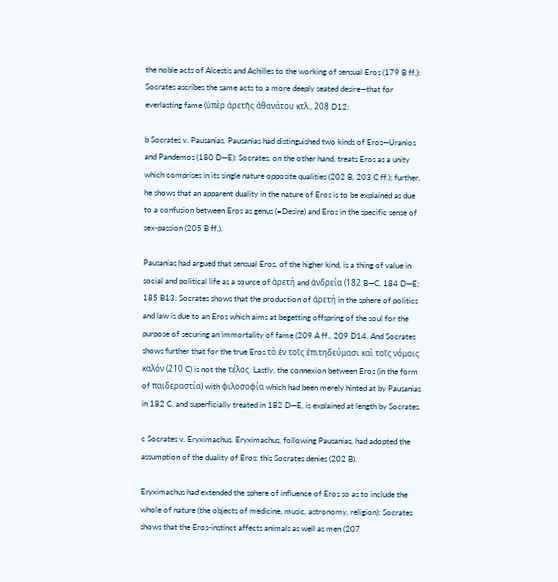the noble acts of Alcestis and Achilles to the working of sensual Eros (179 B ff.): Socrates ascribes the same acts to a more deeply seated desire—that for everlasting fame (ὑπὲρ ἀρετῆς ἀθανάτου κτλ., 208 D12:

b Socrates v. Pausanias. Pausanias had distinguished two kinds of Eros—Uranios and Pandemos (180 D—E): Socrates, on the other hand, treats Eros as a unity which comprises in its single nature opposite qualities (202 B, 203 C ff.); further, he shows that an apparent duality in the nature of Eros is to be explained as due to a confusion between Eros as genus (=Desire) and Eros in the specific sense of sex-passion (205 B ff.).

Pausanias had argued that sensual Eros, of the higher kind, is a thing of value in social and political life as a source of ἀρετή and ἀνδρεία (182 B—C, 184 D—E; 185 B13: Socrates shows that the production of ἀρετή in the sphere of politics and law is due to an Eros which aims at begetting offspring of the soul for the purpose of securing an immortality of fame (209 A ff., 209 D14. And Socrates shows further that for the true Eros τὸ ἐν τοῖς ἐπιτηδεύμασι καὶ τοῖς νόμοις καλόν (210 C) is not the τέλος. Lastly, the connexion between Eros (in the form of παιδεραστία) with φιλοσοφία which had been merely hinted at by Pausanias in 182 C, and superficially treated in 182 D—E, is explained at length by Socrates.

c Socrates v. Eryximachus. Eryximachus, following Pausanias, had adopted the assumption of the duality of Eros: this Socrates denies (202 B).

Eryximachus had extended the sphere of influence of Eros so as to include the whole of nature (the objects of medicine, music, astronomy, religion): Socrates shows that the Eros-instinct affects animals as well as men (207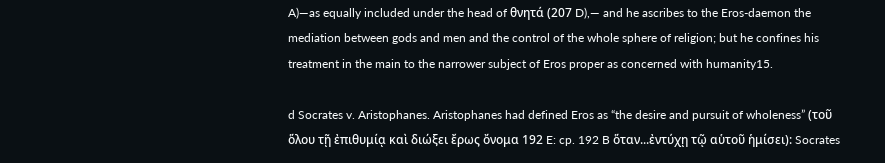A)—as equally included under the head of θνητά (207 D),— and he ascribes to the Eros-daemon the mediation between gods and men and the control of the whole sphere of religion; but he confines his treatment in the main to the narrower subject of Eros proper as concerned with humanity15.

d Socrates v. Aristophanes. Aristophanes had defined Eros as “the desire and pursuit of wholeness” (τοῦ ὅλου τῇ ἐπιθυμίᾳ καὶ διώξει ἔρως ὄνομα 192 E: cp. 192 B ὅταν...ἐντύχῃ τῷ αὑτοῦ ἡμίσει): Socrates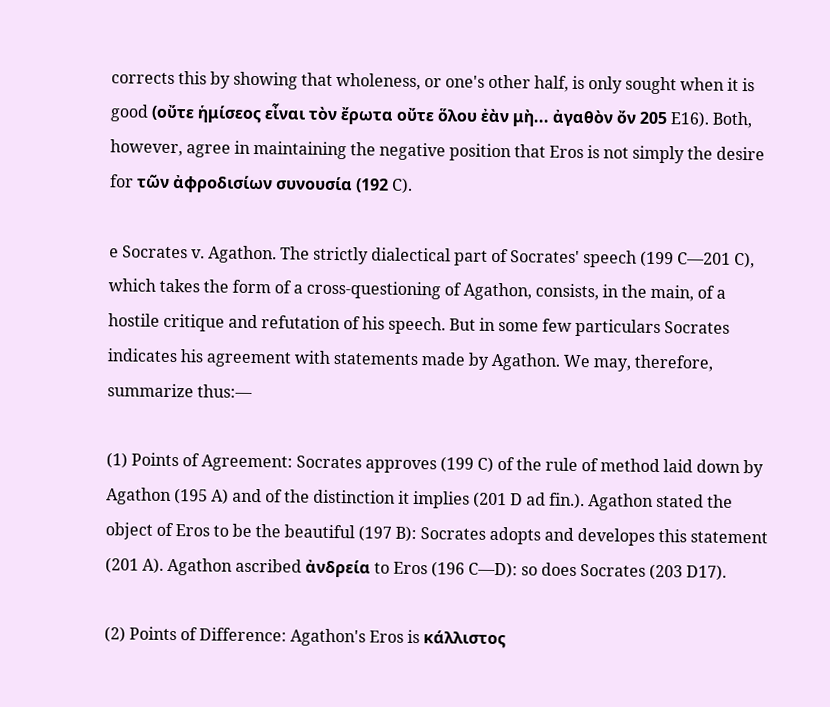corrects this by showing that wholeness, or one's other half, is only sought when it is good (οὔτε ἡμίσεος εἶναι τὸν ἔρωτα οὔτε ὅλου ἐὰν μὴ... ἀγαθὸν ὄν 205 E16). Both, however, agree in maintaining the negative position that Eros is not simply the desire for τῶν ἀφροδισίων συνουσία (192 C).

e Socrates v. Agathon. The strictly dialectical part of Socrates' speech (199 C—201 C), which takes the form of a cross-questioning of Agathon, consists, in the main, of a hostile critique and refutation of his speech. But in some few particulars Socrates indicates his agreement with statements made by Agathon. We may, therefore, summarize thus:—

(1) Points of Agreement: Socrates approves (199 C) of the rule of method laid down by Agathon (195 A) and of the distinction it implies (201 D ad fin.). Agathon stated the object of Eros to be the beautiful (197 B): Socrates adopts and developes this statement (201 A). Agathon ascribed ἀνδρεία to Eros (196 C—D): so does Socrates (203 D17).

(2) Points of Difference: Agathon's Eros is κάλλιστος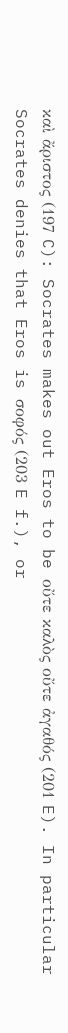καὶ ἄριστος (197 C): Socrates makes out Eros to be οὔτε καλὸς οὔτε ἀγαθός (201 E). In particular Socrates denies that Eros is σοφός (203 E f.), or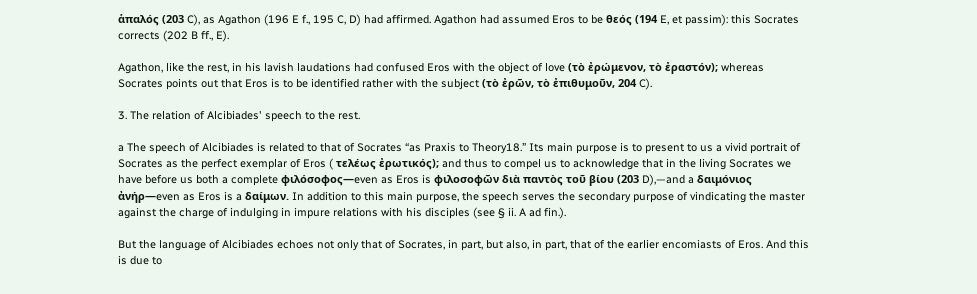ἁπαλός (203 C), as Agathon (196 E f., 195 C, D) had affirmed. Agathon had assumed Eros to be θεός (194 E, et passim): this Socrates corrects (202 B ff., E).

Agathon, like the rest, in his lavish laudations had confused Eros with the object of love (τὸ ἐρώμενον, τὸ ἐραστόν); whereas Socrates points out that Eros is to be identified rather with the subject (τὸ ἐρῶν, τὸ ἐπιθυμοῦν, 204 C).

3. The relation of Alcibiades' speech to the rest.

a The speech of Alcibiades is related to that of Socrates “as Praxis to Theory18.” Its main purpose is to present to us a vivid portrait of Socrates as the perfect exemplar of Eros ( τελέως ἐρωτικός); and thus to compel us to acknowledge that in the living Socrates we have before us both a complete φιλόσοφος—even as Eros is φιλοσοφῶν διὰ παντὸς τοῦ βίου (203 D),—and a δαιμόνιος ἀνήρ—even as Eros is a δαίμων. In addition to this main purpose, the speech serves the secondary purpose of vindicating the master against the charge of indulging in impure relations with his disciples (see § ii. A ad fin.).

But the language of Alcibiades echoes not only that of Socrates, in part, but also, in part, that of the earlier encomiasts of Eros. And this is due to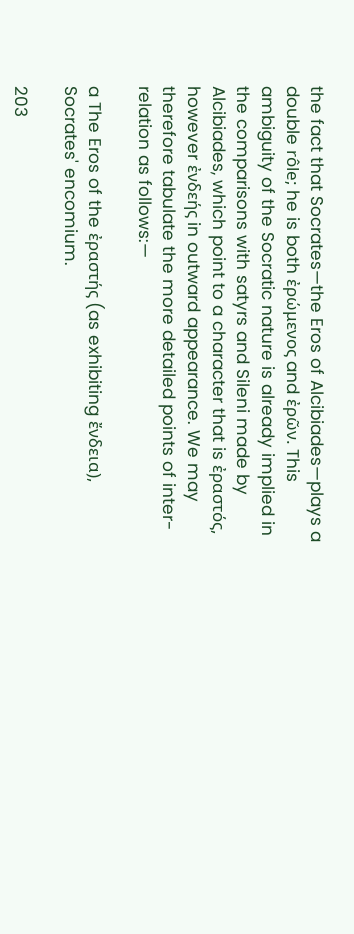the fact that Socrates—the Eros of Alcibiades—plays a double rôle; he is both ἐρώμενος and ἐρῶν. This ambiguity of the Socratic nature is already implied in the comparisons with satyrs and Sileni made by Alcibiades, which point to a character that is ἐραστός, however ἐνδεής in outward appearance. We may therefore tabulate the more detailed points of inter-relation as follows:—

a The Eros of the ἐραστής (as exhibiting ἔνδεια), Socrates' encomium.

203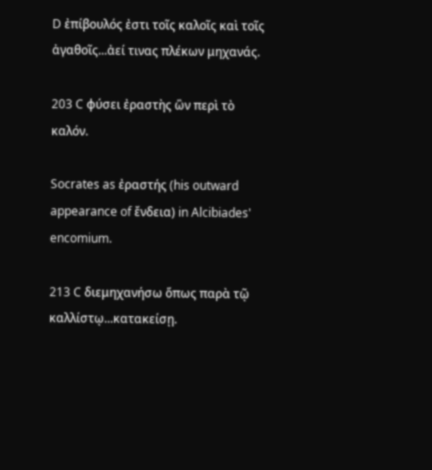D ἐπίβουλός ἐστι τοῖς καλοῖς καὶ τοῖς ἀγαθοῖς...ἀεί τινας πλέκων μηχανάς.

203 C φύσει ἐραστὴς ὢν περὶ τὸ καλόν.

Socrates as ἐραστής (his outward appearance of ἔνδεια) in Alcibiades' encomium.

213 C διεμηχανήσω ὅπως παρὰ τῷ καλλίστῳ...κατακείσῃ.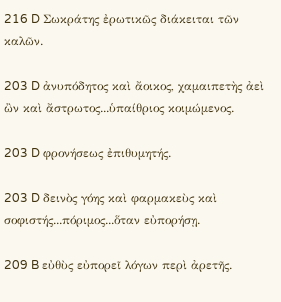216 D Σωκράτης ἐρωτικῶς διάκειται τῶν καλῶν.

203 D ἀνυπόδητος καὶ ἄοικος, χαμαιπετὴς ἀεὶ ὢν καὶ ἄστρωτος...ὑπαίθριος κοιμώμενος.

203 D φρονήσεως ἐπιθυμητής.

203 D δεινὸς γόης καὶ φαρμακεὺς καὶ σοφιστής...πόριμος...ὅταν εὐπορήσῃ.

209 B εὐθὺς εὐπορεῖ λόγων περὶ ἀρετῆς.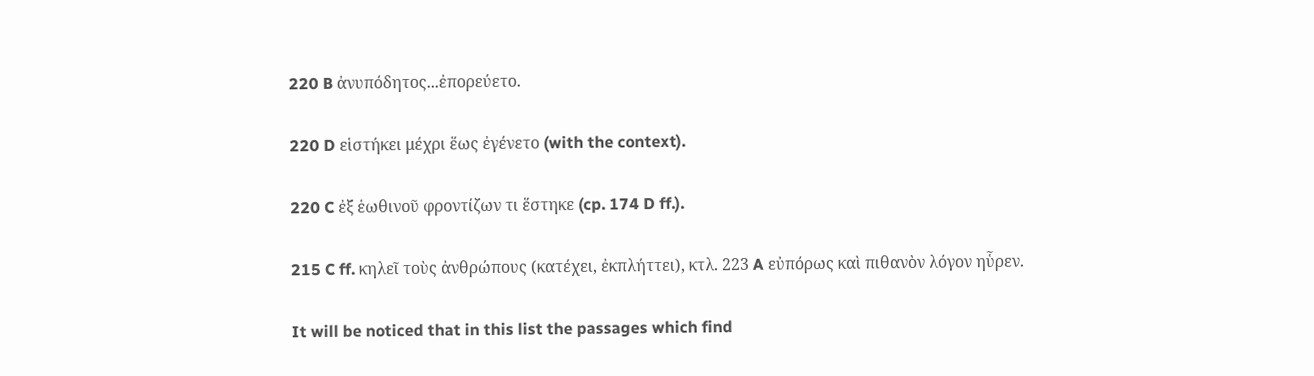220 B ἀνυπόδητος...ἐπορεύετο.

220 D εἱστήκει μέχρι ἕως ἐγένετο (with the context).

220 C ἐξ ἑωθινοῦ φροντίζων τι ἕστηκε (cp. 174 D ff.).

215 C ff. κηλεῖ τοὺς ἀνθρώπους (κατέχει, ἐκπλήττει), κτλ. 223 A εὐπόρως καὶ πιθανὸν λόγον ηὗρεν.

It will be noticed that in this list the passages which find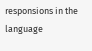responsions in the language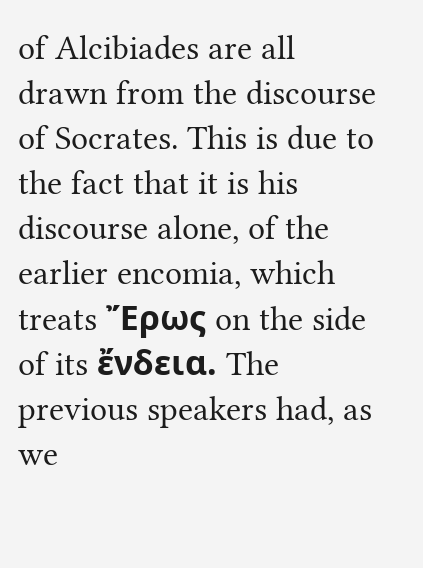of Alcibiades are all drawn from the discourse of Socrates. This is due to the fact that it is his discourse alone, of the earlier encomia, which treats Ἔρως on the side of its ἔνδεια. The previous speakers had, as we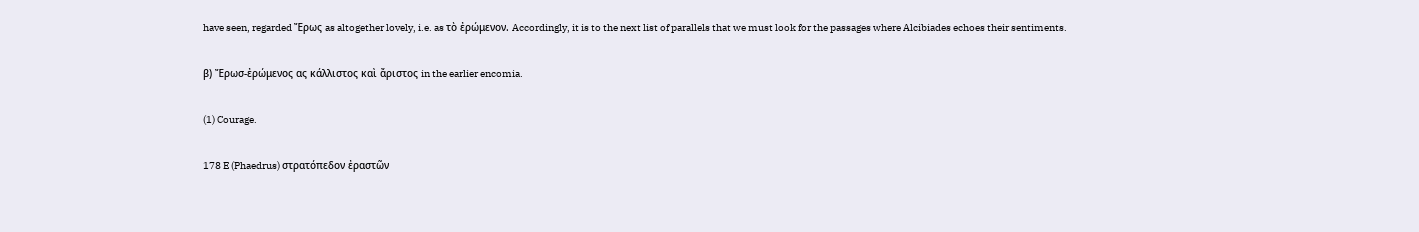have seen, regarded Ἔρως as altogether lovely, i.e. as τὸ ἐρώμενον. Accordingly, it is to the next list of parallels that we must look for the passages where Alcibiades echoes their sentiments.

β) Ἔρωσ-ἐρώμενος ας κάλλιστος καὶ ἄριστος in the earlier encomia.

(1) Courage.

178 E (Phaedrus) στρατόπεδον ἐραστῶν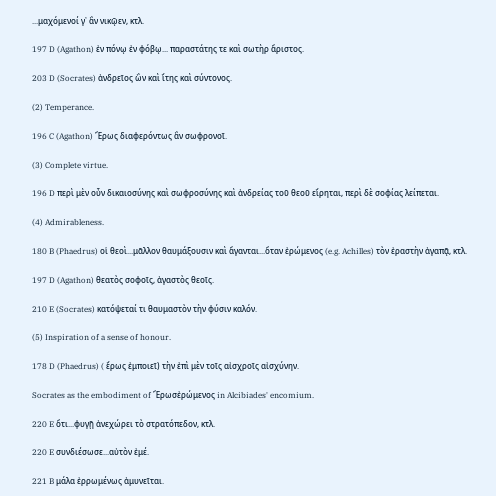...μαχόμενοί γ᾽ ἂν νικῷεν, κτλ.

197 D (Agathon) ἐν πόνῳ ἐν φόβῳ... παραστάτης τε καὶ σωτὴρ ἄριστος.

203 D (Socrates) ἀνδρεῖος ὢν καὶ ἴτης καὶ σύντονος.

(2) Temperance.

196 C (Agathon) Ἔρως διαφερόντως ἂν σωφρονοῖ.

(3) Complete virtue.

196 D περὶ μὲν οὖν δικαιοσύνης καὶ σωφροσύνης καὶ ἀνδρείας τοῦ θεοῦ εἴρηται, περὶ δὲ σοφίας λείπεται.

(4) Admirableness.

180 B (Phaedrus) οἱ θεοὶ...μᾶλλον θαυμάξουσιν καὶ ἄγανται...ὅταν ἐρώμενος (e.g. Achilles) τὸν ἐραστὴν ἀγαπᾷ, κτλ.

197 D (Agathon) θεατὸς σοφοῖς, ἀγαστὸς θεοῖς.

210 E (Socrates) κατόψεταί τι θαυμαστὸν τὴν φύσιν καλόν.

(5) Inspiration of a sense of honour.

178 D (Phaedrus) ( ἔρως ἐμποιεῖ) τὴν ἐπὶ μὲν τοῖς αἰσχροῖς αἰσχύνην.

Socrates as the embodiment of Ἔρωσἐρώμενος in Alcibiades' encomium.

220 E ὅτι...φυγῇ ἀνεχώρει τὸ στρατόπεδον, κτλ.

220 E συνδιέσωσε...αὐτὸν ἐμέ.

221 B μάλα ἐρρωμένως ἀμυνεῖται.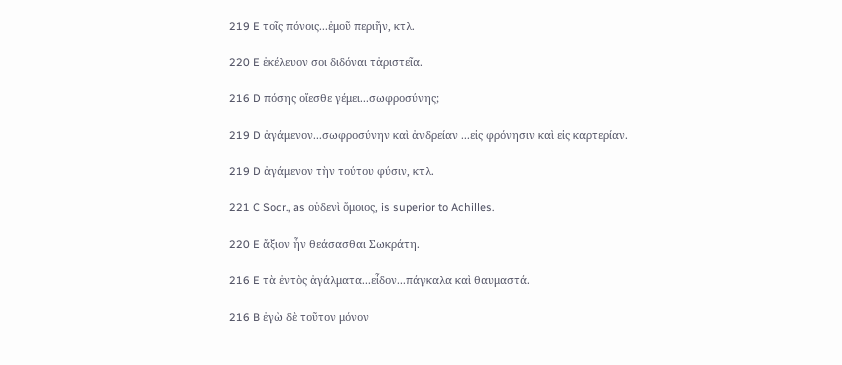219 E τοῖς πόνοις...ἐμοῦ περιῆν, κτλ.

220 E ἐκέλευον σοι διδόναι τἀριστεῖα.

216 D πόσης οἴεσθε γέμει...σωφροσύνης;

219 D ἀγάμενον...σωφροσύνην καὶ ἀνδρείαν ...εἰς φρόνησιν καὶ εἰς καρτερίαν.

219 D ἀγάμενον τὴν τούτου φύσιν, κτλ.

221 C Socr., as οὐδενὶ ὅμοιος, is superior to Achilles.

220 E ἄξιον ἦν θεάσασθαι Σωκράτη.

216 E τὰ ἐντὸς ἀγάλματα...εἶδον...πάγκαλα καὶ θαυμαστά.

216 B ἐγὼ δὲ τοῦτον μόνον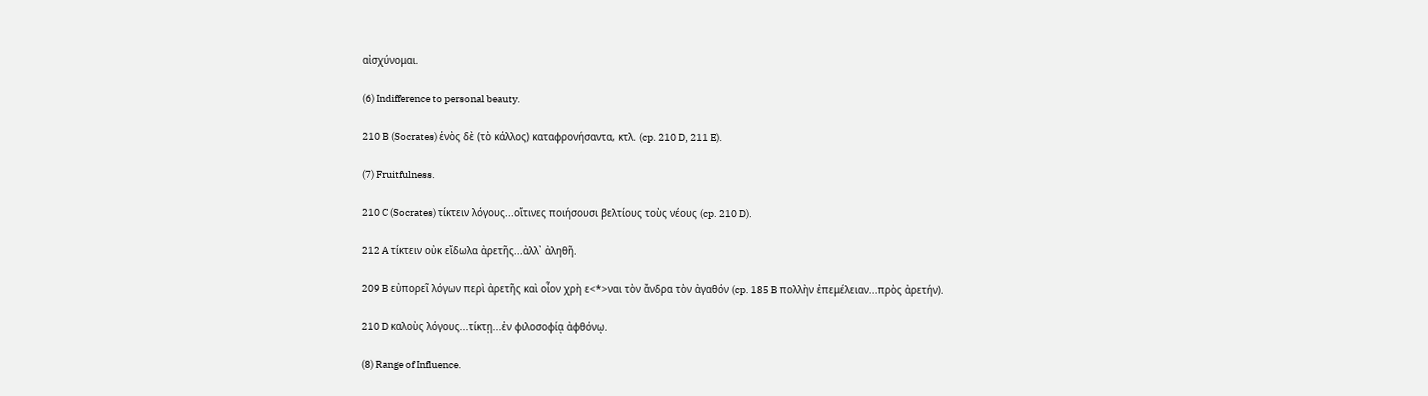αἰσχύνομαι.

(6) Indifference to personal beauty.

210 B (Socrates) ἑνὸς δὲ (τὸ κάλλος) καταφρονήσαντα, κτλ. (cp. 210 D, 211 E).

(7) Fruitfulness.

210 C (Socrates) τίκτειν λόγους...οἵτινες ποιήσουσι βελτίους τοὺς νέους (cp. 210 D).

212 A τίκτειν οὐκ εἴδωλα ἀρετῆς...ἀλλ᾽ ἀληθῆ.

209 B εὐπορεῖ λόγων περὶ ἀρετῆς καὶ οἶον χρὴ ε<*>ναι τὸν ἄνδρα τὸν ἀγαθόν (cp. 185 B πολλὴν ἐπεμέλειαν...πρὸς ἀρετήν).

210 D καλοὺς λόγους...τίκτῃ...ἐν φιλοσοφίᾳ ἀφθόνῳ.

(8) Range of Influence.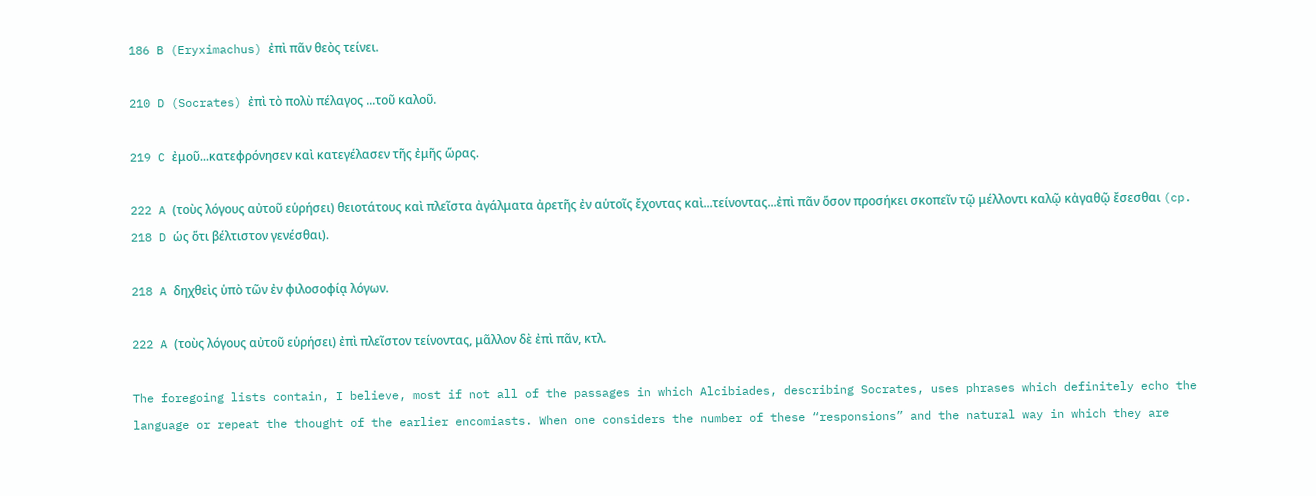186 B (Eryximachus) ἐπὶ πᾶν θεὸς τείνει.

210 D (Socrates) ἐπὶ τὸ πολὺ πέλαγος ...τοῦ καλοῦ.

219 C ἐμοῦ...κατεφρόνησεν καὶ κατεγέλασεν τῆς ἐμῆς ὥρας.

222 A (τοὺς λόγους αὐτοῦ εὑρήσει) θειοτάτους καὶ πλεῖστα ἀγάλματα ἀρετῆς ἐν αὑτοῖς ἔχοντας καὶ...τείνοντας...ἐπὶ πᾶν ὅσον προσήκει σκοπεῖν τῷ μέλλοντι καλῷ κἀγαθῷ ἔσεσθαι (cp. 218 D ὡς ὅτι βέλτιστον γενέσθαι).

218 A δηχθεὶς ὑπὸ τῶν ἐν φιλοσοφίᾳ λόγων.

222 A (τοὺς λόγους αὐτοῦ εὑρήσει) ἐπὶ πλεῖστον τείνοντας, μᾶλλον δὲ ἐπὶ πᾶν, κτλ.

The foregoing lists contain, I believe, most if not all of the passages in which Alcibiades, describing Socrates, uses phrases which definitely echo the language or repeat the thought of the earlier encomiasts. When one considers the number of these “responsions” and the natural way in which they are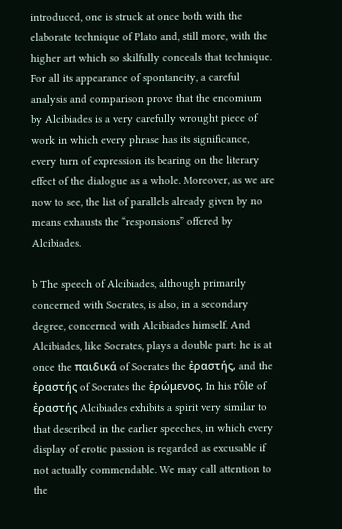introduced, one is struck at once both with the elaborate technique of Plato and, still more, with the higher art which so skilfully conceals that technique. For all its appearance of spontaneity, a careful analysis and comparison prove that the encomium by Alcibiades is a very carefully wrought piece of work in which every phrase has its significance, every turn of expression its bearing on the literary effect of the dialogue as a whole. Moreover, as we are now to see, the list of parallels already given by no means exhausts the “responsions” offered by Alcibiades.

b The speech of Alcibiades, although primarily concerned with Socrates, is also, in a secondary degree, concerned with Alcibiades himself. And Alcibiades, like Socrates, plays a double part: he is at once the παιδικά of Socrates the ἐραστής, and the ἐραστής of Socrates the ἐρώμενος. In his rôle of ἐραστής Alcibiades exhibits a spirit very similar to that described in the earlier speeches, in which every display of erotic passion is regarded as excusable if not actually commendable. We may call attention to the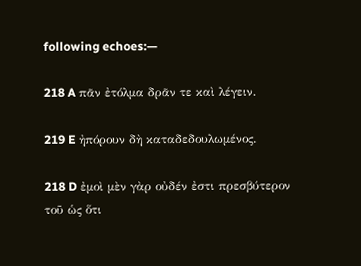following echoes:—

218 A πᾶν ἐτόλμα δρᾶν τε καὶ λέγειν.

219 E ἠπόρουν δὴ καταδεδουλωμένος.

218 D ἐμοὶ μὲν γὰρ οὐδέν ἐστι πρεσβύτερον τοῦ ὡς ὅτι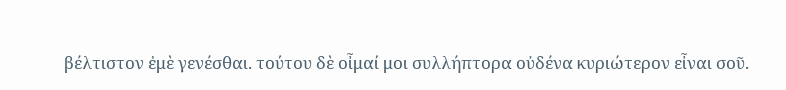βέλτιστον ἐμὲ γενέσθαι. τούτου δὲ οἶμαί μοι συλλήπτορα οὐδένα κυριώτερον εἶναι σοῦ.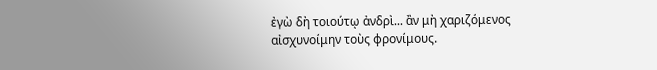ἐγὼ δὴ τοιούτῳ ἀνδρὶ... ἂν μὴ χαριζόμενος αἰσχυνοίμην τοὺς φρονίμους.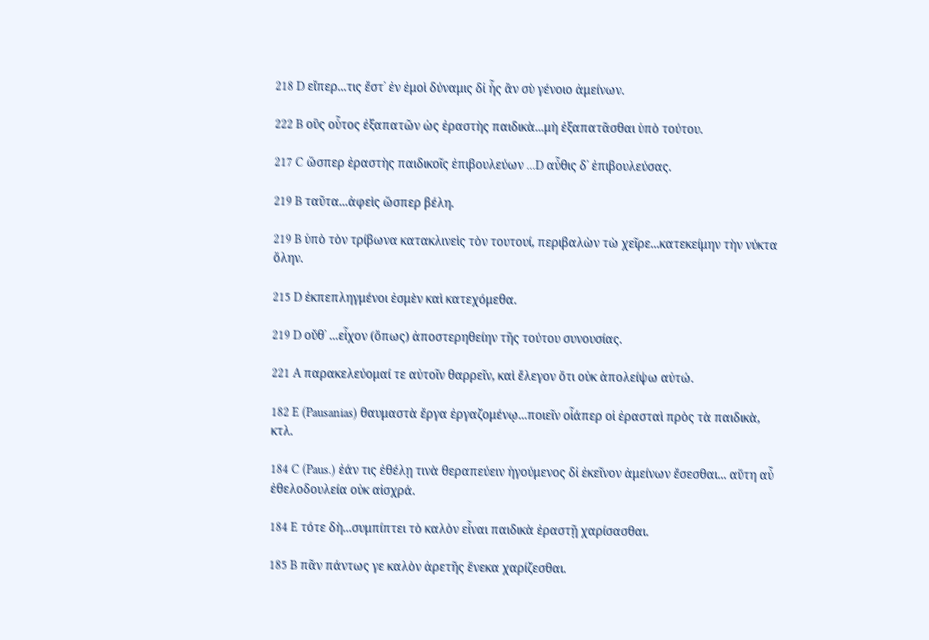218 D εἴπερ...τις ἔστ᾽ ἐν ἐμοὶ δύναμις δἰ ἧς ἂν σὺ γένοιο ἀμείνων.

222 B οὓς οὗτος ἐξαπατῶν ὡς ἐραστὴς παιδικὰ...μὴ ἐξαπατᾶσθαι ὑπὸ τούτου.

217 C ὥσπερ ἐραστὴς παιδικοῖς ἐπιβουλεύων ...D αὖθις δ᾽ ἐπιβουλεύσας.

219 B ταῦτα...ἀφεὶς ὥσπερ βέλη.

219 B ὑπὸ τὸν τρίβωνα κατακλινεὶς τὸν τουτουί, περιβαλὼν τὼ χεῖρε...κατεκείμην τὴν νύκτα ὅλην.

215 D ἐκπεπληγμένοι ἐσμὲν καὶ κατεχόμεθα.

219 D οὔθ᾽ ...εἶχον (ὅπως) ἀποστερηθείην τῆς τούτου συνουσίας.

221 A παρακελεύομαί τε αὐτοῖν θαρρεῖν, καὶ ἔλεγον ὅτι οὐκ ἀπολείψω αὐτώ.

182 E (Pausanias) θαυμαστὰ ἔργα ἐργαζομένῳ...ποιεῖν οἷάπερ οἱ ἐρασταὶ πρὸς τὰ παιδικὰ, κτλ.

184 C (Paus.) ἐάν τις ἐθέλῃ τινὰ θεραπεύειν ἡγούμενος δἰ ἐκεῖνον ἀμείνων ἔσεσθαι... αὕτη αὖ ἐθελοδουλεία οὐκ αἰσχρά.

184 E τότε δὴ...συμπίπτει τὸ καλὸν εἶναι παιδικὰ ἐραστῇ χαρίσασθαι.

185 B πᾶν πάντως γε καλὸν ἀρετῆς ἕνεκα χαρίζεσθαι.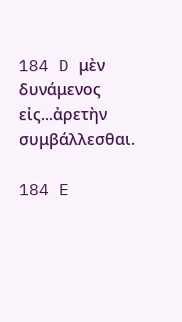184 D μὲν δυνάμενος εἰς...ἀρετὴν συμβάλλεσθαι.

184 E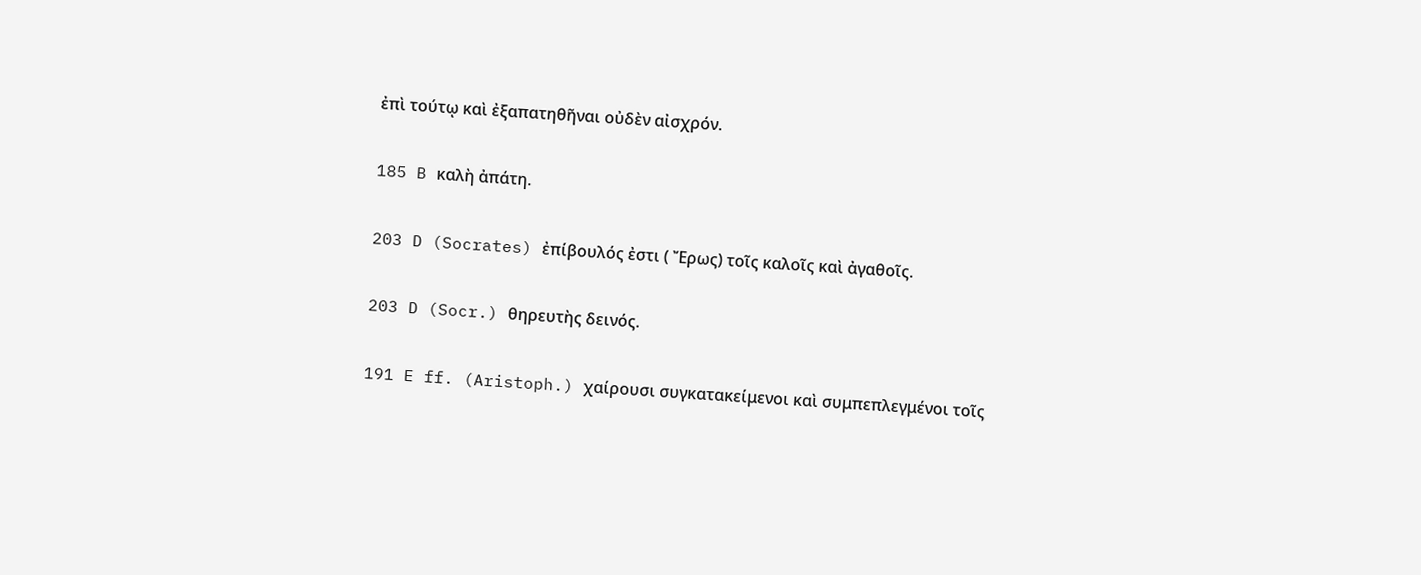ἐπὶ τούτῳ καὶ ἐξαπατηθῆναι οὐδὲν αἰσχρόν.

185 B καλὴ ἀπάτη.

203 D (Socrates) ἐπίβουλός ἐστι ( Ἔρως) τοῖς καλοῖς καὶ ἀγαθοῖς.

203 D (Socr.) θηρευτὴς δεινός.

191 E ff. (Aristoph.) χαίρουσι συγκατακείμενοι καὶ συμπεπλεγμένοι τοῖς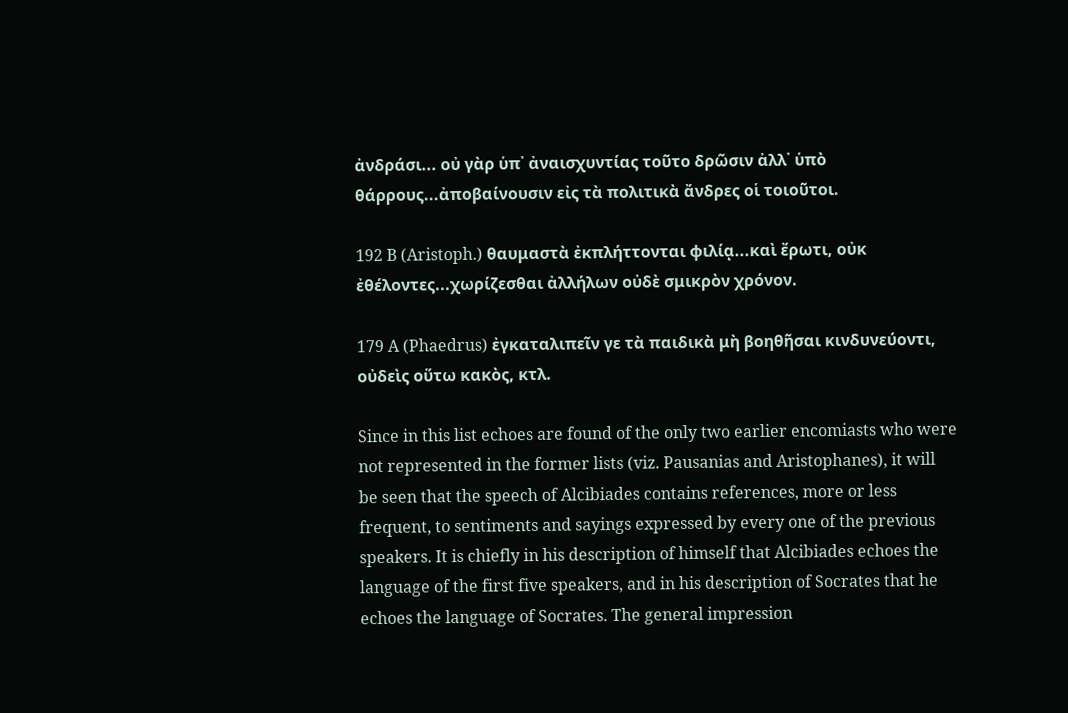ἀνδράσι... οὐ γὰρ ὑπ᾽ ἀναισχυντίας τοῦτο δρῶσιν ἀλλ᾽ ὑπὸ θάρρους...ἀποβαίνουσιν εἰς τὰ πολιτικὰ ἄνδρες οἱ τοιοῦτοι.

192 B (Aristoph.) θαυμαστὰ ἐκπλήττονται φιλίᾳ...καὶ ἔρωτι, οὐκ ἐθέλοντες...χωρίζεσθαι ἀλλήλων οὐδὲ σμικρὸν χρόνον.

179 A (Phaedrus) ἐγκαταλιπεῖν γε τὰ παιδικὰ μὴ βοηθῆσαι κινδυνεύοντι, οὐδεὶς οὕτω κακὸς, κτλ.

Since in this list echoes are found of the only two earlier encomiasts who were not represented in the former lists (viz. Pausanias and Aristophanes), it will be seen that the speech of Alcibiades contains references, more or less frequent, to sentiments and sayings expressed by every one of the previous speakers. It is chiefly in his description of himself that Alcibiades echoes the language of the first five speakers, and in his description of Socrates that he echoes the language of Socrates. The general impression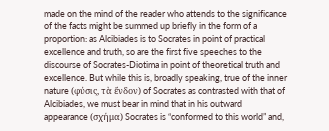made on the mind of the reader who attends to the significance of the facts might be summed up briefly in the form of a proportion: as Alcibiades is to Socrates in point of practical excellence and truth, so are the first five speeches to the discourse of Socrates-Diotima in point of theoretical truth and excellence. But while this is, broadly speaking, true of the inner nature (φύσις, τὰ ἔνδον) of Socrates as contrasted with that of Alcibiades, we must bear in mind that in his outward appearance (σχήμα) Socrates is “conformed to this world” and,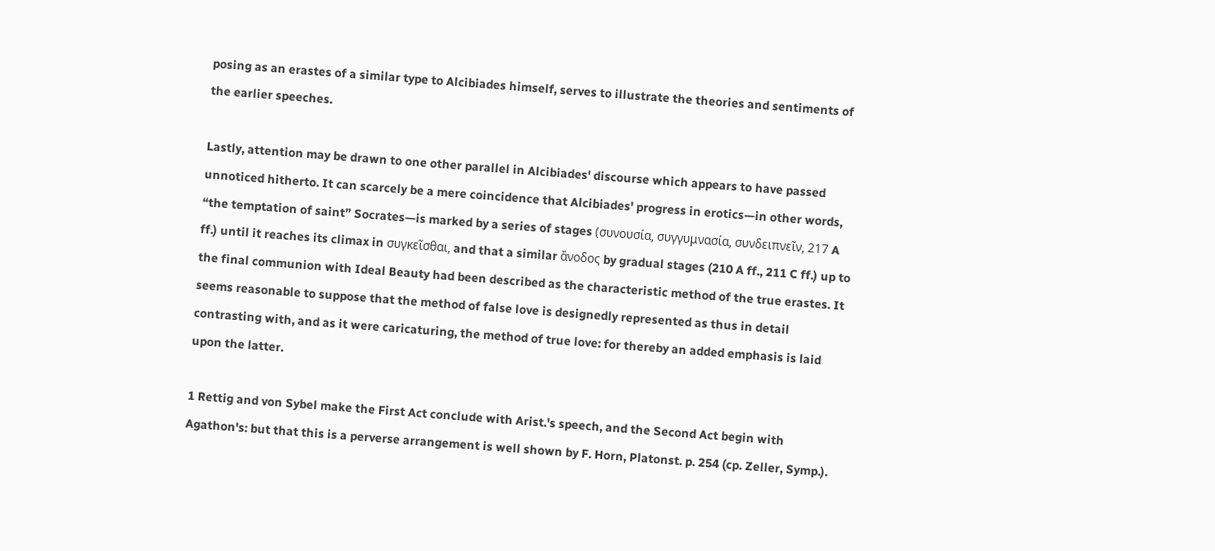posing as an erastes of a similar type to Alcibiades himself, serves to illustrate the theories and sentiments of the earlier speeches.

Lastly, attention may be drawn to one other parallel in Alcibiades' discourse which appears to have passed unnoticed hitherto. It can scarcely be a mere coincidence that Alcibiades' progress in erotics—in other words, “the temptation of saint” Socrates—is marked by a series of stages (συνουσία, συγγυμνασία, συνδειπνεῖν, 217 A ff.) until it reaches its climax in συγκεῖσθαι, and that a similar ἄνοδος by gradual stages (210 A ff., 211 C ff.) up to the final communion with Ideal Beauty had been described as the characteristic method of the true erastes. It seems reasonable to suppose that the method of false love is designedly represented as thus in detail contrasting with, and as it were caricaturing, the method of true love: for thereby an added emphasis is laid upon the latter.

1 Rettig and von Sybel make the First Act conclude with Arist.'s speech, and the Second Act begin with Agathon's: but that this is a perverse arrangement is well shown by F. Horn, Platonst. p. 254 (cp. Zeller, Symp.).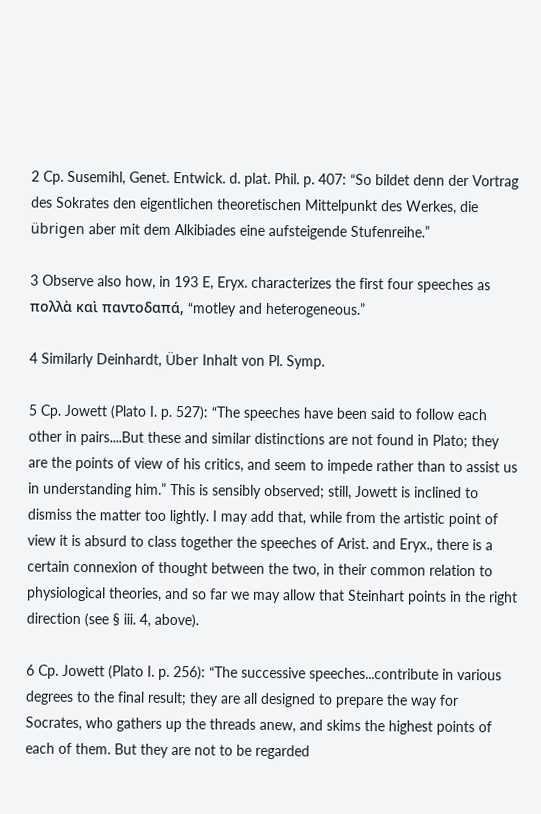2 Cp. Susemihl, Genet. Entwick. d. plat. Phil. p. 407: “So bildet denn der Vortrag des Sokrates den eigentlichen theoretischen Mittelpunkt des Werkes, die übrigen aber mit dem Alkibiades eine aufsteigende Stufenreihe.”

3 Observe also how, in 193 E, Eryx. characterizes the first four speeches as πολλὰ καὶ παντοδαπά, “motley and heterogeneous.”

4 Similarly Deinhardt, Über Inhalt von Pl. Symp.

5 Cp. Jowett (Plato I. p. 527): “The speeches have been said to follow each other in pairs....But these and similar distinctions are not found in Plato; they are the points of view of his critics, and seem to impede rather than to assist us in understanding him.” This is sensibly observed; still, Jowett is inclined to dismiss the matter too lightly. I may add that, while from the artistic point of view it is absurd to class together the speeches of Arist. and Eryx., there is a certain connexion of thought between the two, in their common relation to physiological theories, and so far we may allow that Steinhart points in the right direction (see § iii. 4, above).

6 Cp. Jowett (Plato I. p. 256): “The successive speeches...contribute in various degrees to the final result; they are all designed to prepare the way for Socrates, who gathers up the threads anew, and skims the highest points of each of them. But they are not to be regarded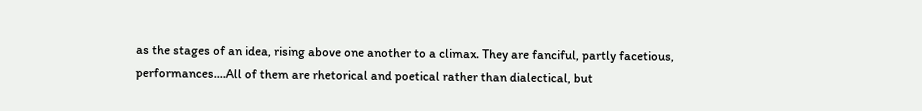as the stages of an idea, rising above one another to a climax. They are fanciful, partly facetious, performances....All of them are rhetorical and poetical rather than dialectical, but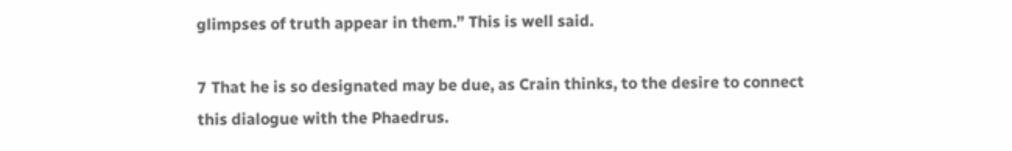glimpses of truth appear in them.” This is well said.

7 That he is so designated may be due, as Crain thinks, to the desire to connect this dialogue with the Phaedrus.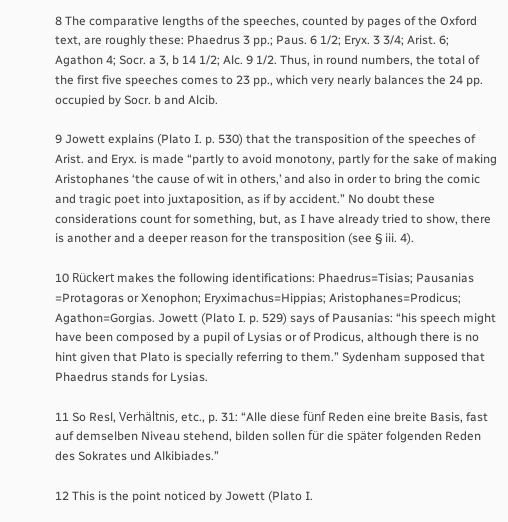8 The comparative lengths of the speeches, counted by pages of the Oxford text, are roughly these: Phaedrus 3 pp.; Paus. 6 1/2; Eryx. 3 3/4; Arist. 6; Agathon 4; Socr. a 3, b 14 1/2; Alc. 9 1/2. Thus, in round numbers, the total of the first five speeches comes to 23 pp., which very nearly balances the 24 pp. occupied by Socr. b and Alcib.

9 Jowett explains (Plato I. p. 530) that the transposition of the speeches of Arist. and Eryx. is made “partly to avoid monotony, partly for the sake of making Aristophanes ‘the cause of wit in others,’ and also in order to bring the comic and tragic poet into juxtaposition, as if by accident.” No doubt these considerations count for something, but, as I have already tried to show, there is another and a deeper reason for the transposition (see § iii. 4).

10 Rückert makes the following identifications: Phaedrus=Tisias; Pausanias =Protagoras or Xenophon; Eryximachus=Hippias; Aristophanes=Prodicus; Agathon=Gorgias. Jowett (Plato I. p. 529) says of Pausanias: “his speech might have been composed by a pupil of Lysias or of Prodicus, although there is no hint given that Plato is specially referring to them.” Sydenham supposed that Phaedrus stands for Lysias.

11 So Resl, Verhältnis, etc., p. 31: “Alle diese fünf Reden eine breite Basis, fast auf demselben Niveau stehend, bilden sollen für die später folgenden Reden des Sokrates und Alkibiades.”

12 This is the point noticed by Jowett (Plato I.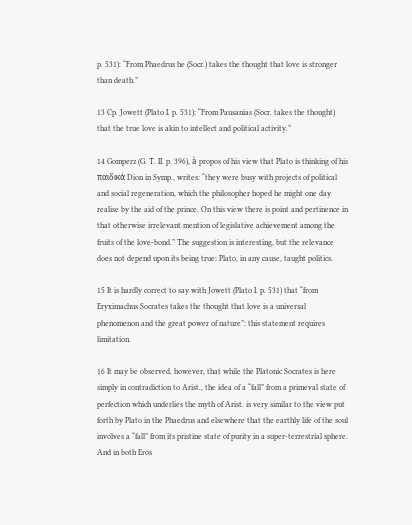p. 531): “From Phaedrus he (Socr.) takes the thought that love is stronger than death.”

13 Cp. Jowett (Plato I. p. 531): “From Pausanias (Socr. takes the thought) that the true love is akin to intellect and political activity.”

14 Gomperz (G. T. II. p. 396), à propos of his view that Plato is thinking of his παιδικά Dion in Symp., writes: “they were busy with projects of political and social regeneration, which the philosopher hoped he might one day realise by the aid of the prince. On this view there is point and pertinence in that otherwise irrelevant mention of legislative achievement among the fruits of the love-bond.” The suggestion is interesting, but the relevance does not depend upon its being true: Plato, in any cause, taught politics.

15 It is hardly correct to say with Jowett (Plato I. p. 531) that “from Eryximachus Socrates takes the thought that love is a universal phenomenon and the great power of nature”: this statement requires limitation.

16 It may be observed, however, that while the Platonic Socrates is here simply in contradiction to Arist., the idea of a “fall” from a primeval state of perfection which underlies the myth of Arist. is very similar to the view put forth by Plato in the Phaedrus and elsewhere that the earthly life of the soul involves a “fall” from its pristine state of purity in a super-terrestrial sphere. And in both Eros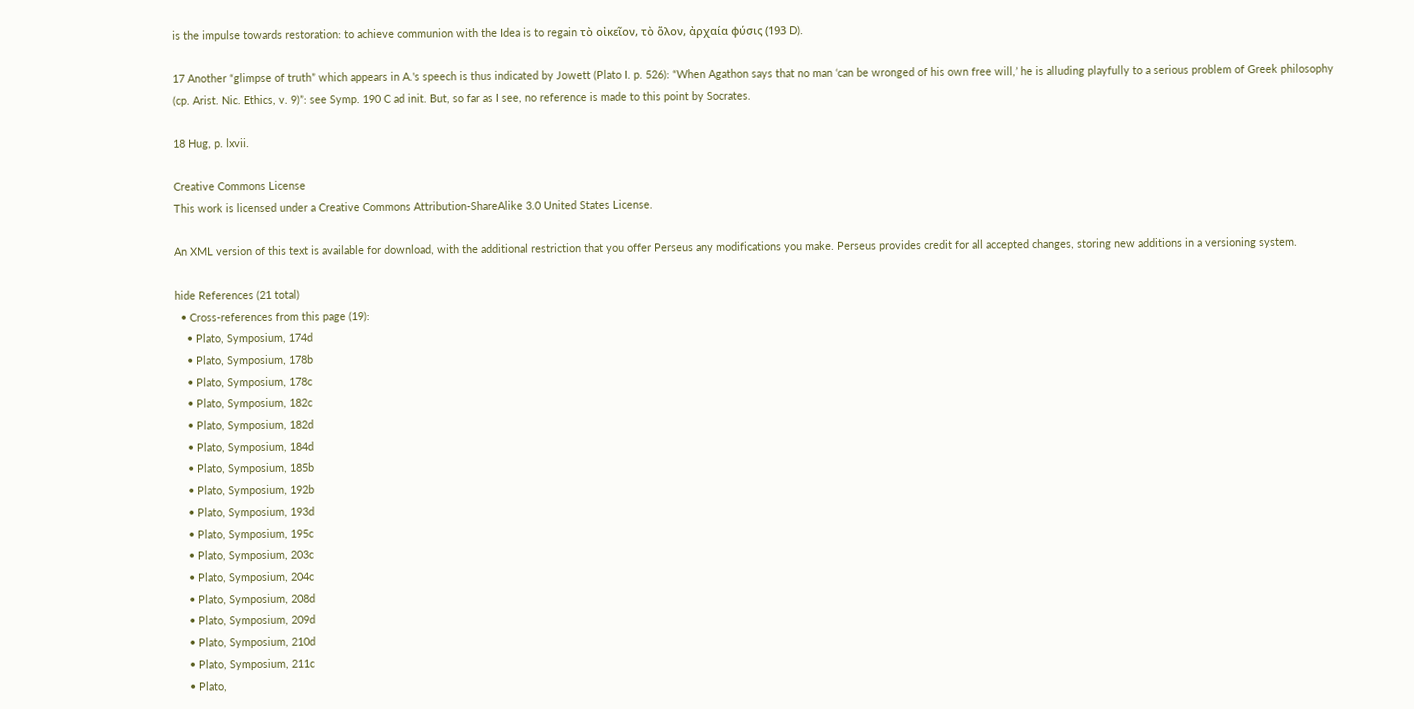is the impulse towards restoration: to achieve communion with the Idea is to regain τὸ οἰκεῖον, τὸ ὅλον, ἀρχαία φύσις (193 D).

17 Another “glimpse of truth” which appears in A.'s speech is thus indicated by Jowett (Plato I. p. 526): “When Agathon says that no man ‘can be wronged of his own free will,’ he is alluding playfully to a serious problem of Greek philosophy (cp. Arist. Nic. Ethics, v. 9)”: see Symp. 190 C ad init. But, so far as I see, no reference is made to this point by Socrates.

18 Hug, p. lxvii.

Creative Commons License
This work is licensed under a Creative Commons Attribution-ShareAlike 3.0 United States License.

An XML version of this text is available for download, with the additional restriction that you offer Perseus any modifications you make. Perseus provides credit for all accepted changes, storing new additions in a versioning system.

hide References (21 total)
  • Cross-references from this page (19):
    • Plato, Symposium, 174d
    • Plato, Symposium, 178b
    • Plato, Symposium, 178c
    • Plato, Symposium, 182c
    • Plato, Symposium, 182d
    • Plato, Symposium, 184d
    • Plato, Symposium, 185b
    • Plato, Symposium, 192b
    • Plato, Symposium, 193d
    • Plato, Symposium, 195c
    • Plato, Symposium, 203c
    • Plato, Symposium, 204c
    • Plato, Symposium, 208d
    • Plato, Symposium, 209d
    • Plato, Symposium, 210d
    • Plato, Symposium, 211c
    • Plato,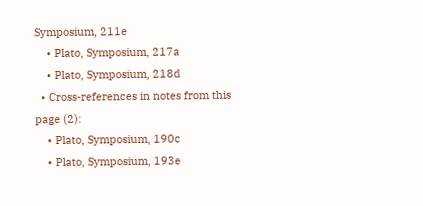Symposium, 211e
    • Plato, Symposium, 217a
    • Plato, Symposium, 218d
  • Cross-references in notes from this page (2):
    • Plato, Symposium, 190c
    • Plato, Symposium, 193e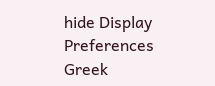hide Display Preferences
Greek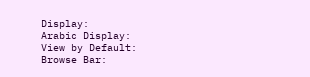Display:
Arabic Display:
View by Default:
Browse Bar: